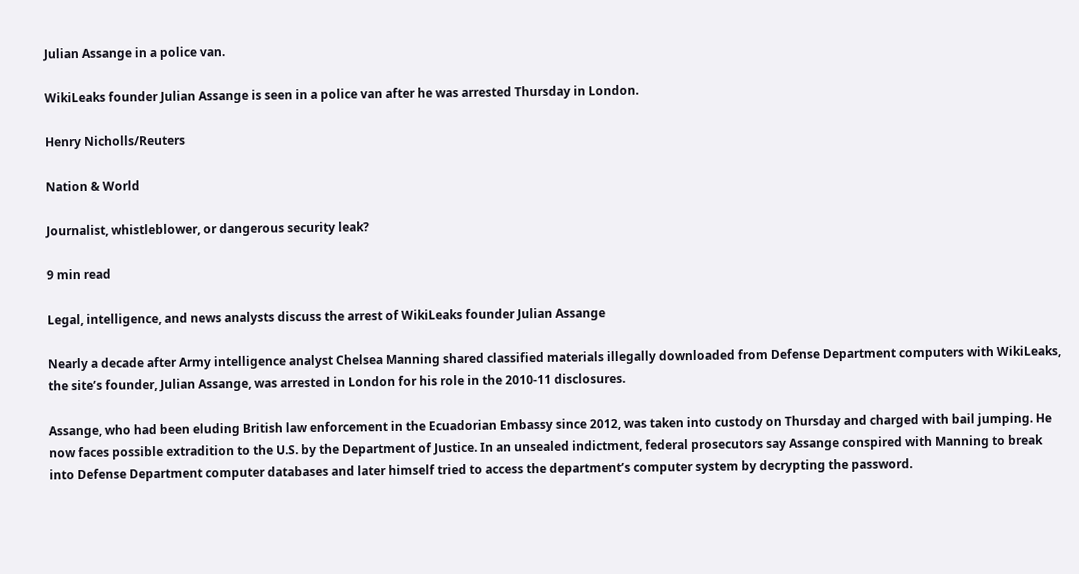Julian Assange in a police van.

WikiLeaks founder Julian Assange is seen in a police van after he was arrested Thursday in London.

Henry Nicholls/Reuters

Nation & World

Journalist, whistleblower, or dangerous security leak?

9 min read

Legal, intelligence, and news analysts discuss the arrest of WikiLeaks founder Julian Assange

Nearly a decade after Army intelligence analyst Chelsea Manning shared classified materials illegally downloaded from Defense Department computers with WikiLeaks, the site’s founder, Julian Assange, was arrested in London for his role in the 2010-11 disclosures.

Assange, who had been eluding British law enforcement in the Ecuadorian Embassy since 2012, was taken into custody on Thursday and charged with bail jumping. He now faces possible extradition to the U.S. by the Department of Justice. In an unsealed indictment, federal prosecutors say Assange conspired with Manning to break into Defense Department computer databases and later himself tried to access the department’s computer system by decrypting the password.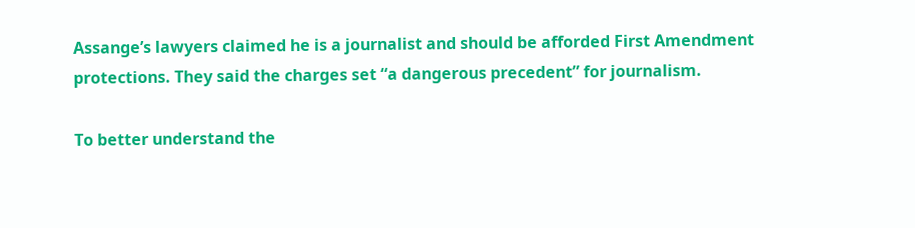Assange’s lawyers claimed he is a journalist and should be afforded First Amendment protections. They said the charges set “a dangerous precedent” for journalism.

To better understand the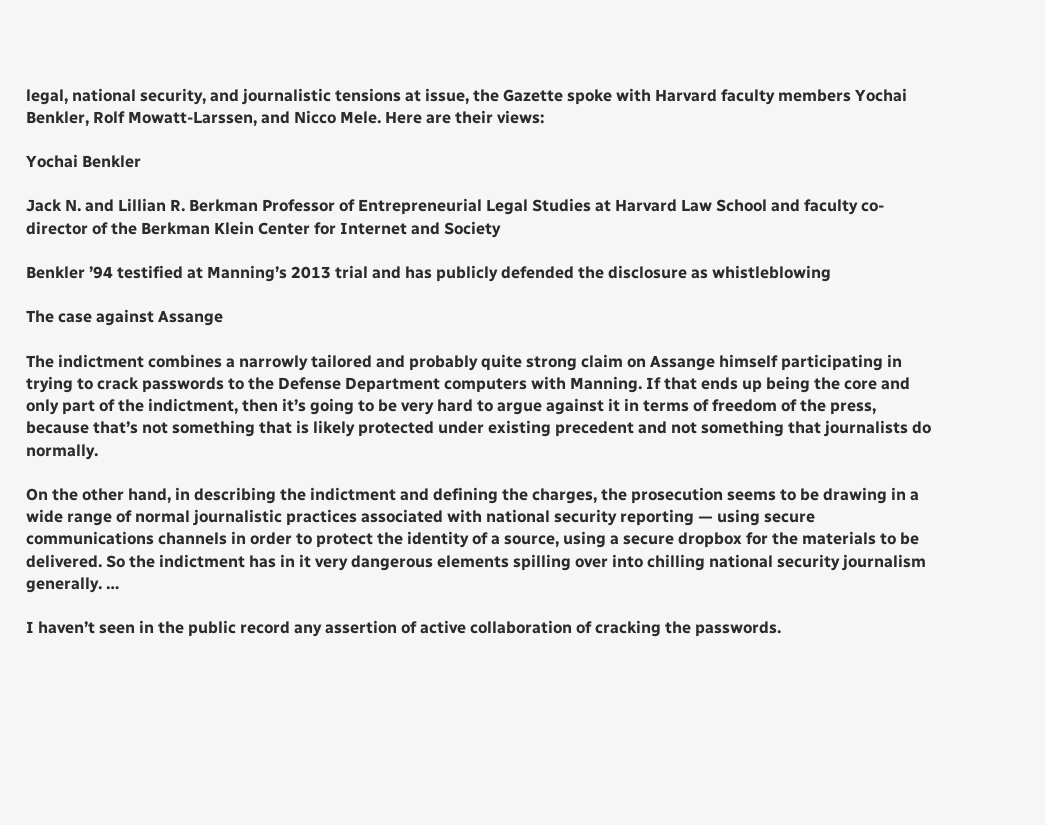legal, national security, and journalistic tensions at issue, the Gazette spoke with Harvard faculty members Yochai Benkler, Rolf Mowatt-Larssen, and Nicco Mele. Here are their views:

Yochai Benkler

Jack N. and Lillian R. Berkman Professor of Entrepreneurial Legal Studies at Harvard Law School and faculty co-director of the Berkman Klein Center for Internet and Society

Benkler ’94 testified at Manning’s 2013 trial and has publicly defended the disclosure as whistleblowing

The case against Assange

The indictment combines a narrowly tailored and probably quite strong claim on Assange himself participating in trying to crack passwords to the Defense Department computers with Manning. If that ends up being the core and only part of the indictment, then it’s going to be very hard to argue against it in terms of freedom of the press, because that’s not something that is likely protected under existing precedent and not something that journalists do normally.

On the other hand, in describing the indictment and defining the charges, the prosecution seems to be drawing in a wide range of normal journalistic practices associated with national security reporting — using secure communications channels in order to protect the identity of a source, using a secure dropbox for the materials to be delivered. So the indictment has in it very dangerous elements spilling over into chilling national security journalism generally. …

I haven’t seen in the public record any assertion of active collaboration of cracking the passwords.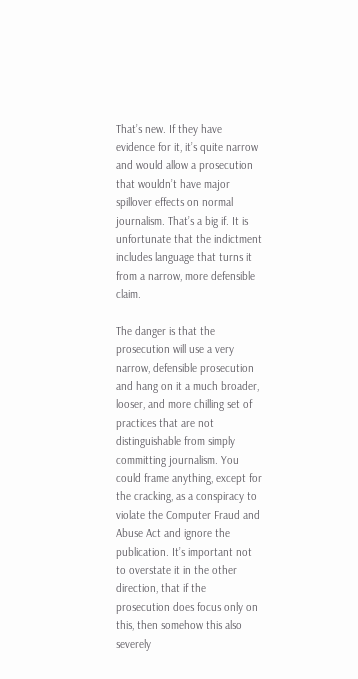That’s new. If they have evidence for it, it’s quite narrow and would allow a prosecution that wouldn’t have major spillover effects on normal journalism. That’s a big if. It is unfortunate that the indictment includes language that turns it from a narrow, more defensible claim.

The danger is that the prosecution will use a very narrow, defensible prosecution and hang on it a much broader, looser, and more chilling set of practices that are not distinguishable from simply committing journalism. You could frame anything, except for the cracking, as a conspiracy to violate the Computer Fraud and Abuse Act and ignore the publication. It’s important not to overstate it in the other direction, that if the prosecution does focus only on this, then somehow this also severely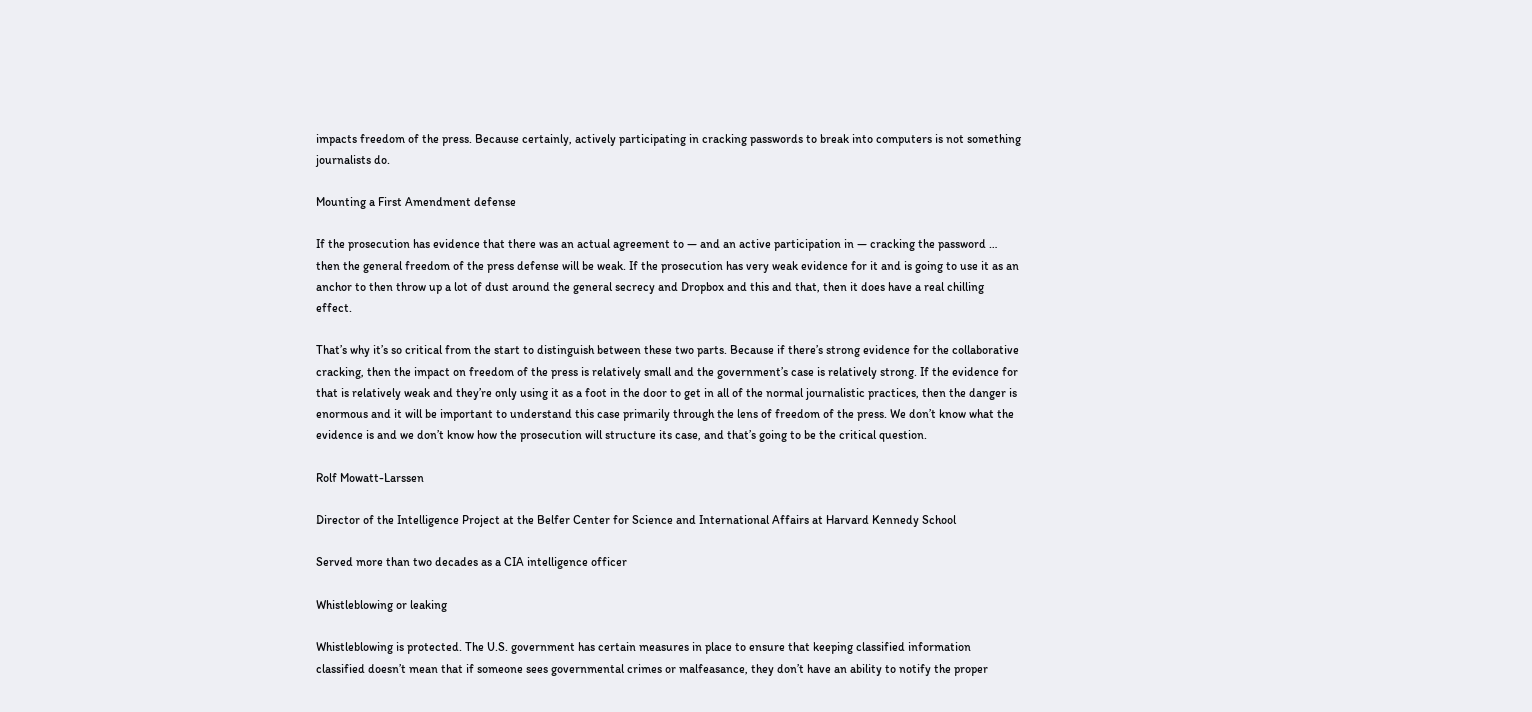impacts freedom of the press. Because certainly, actively participating in cracking passwords to break into computers is not something journalists do.

Mounting a First Amendment defense

If the prosecution has evidence that there was an actual agreement to — and an active participation in — cracking the password … then the general freedom of the press defense will be weak. If the prosecution has very weak evidence for it and is going to use it as an anchor to then throw up a lot of dust around the general secrecy and Dropbox and this and that, then it does have a real chilling effect.

That’s why it’s so critical from the start to distinguish between these two parts. Because if there’s strong evidence for the collaborative cracking, then the impact on freedom of the press is relatively small and the government’s case is relatively strong. If the evidence for that is relatively weak and they’re only using it as a foot in the door to get in all of the normal journalistic practices, then the danger is enormous and it will be important to understand this case primarily through the lens of freedom of the press. We don’t know what the evidence is and we don’t know how the prosecution will structure its case, and that’s going to be the critical question.

Rolf Mowatt-Larssen

Director of the Intelligence Project at the Belfer Center for Science and International Affairs at Harvard Kennedy School

Served more than two decades as a CIA intelligence officer

Whistleblowing or leaking

Whistleblowing is protected. The U.S. government has certain measures in place to ensure that keeping classified information classified doesn’t mean that if someone sees governmental crimes or malfeasance, they don’t have an ability to notify the proper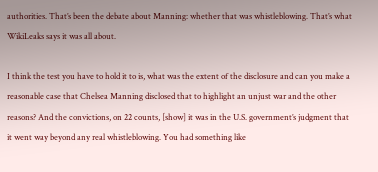authorities. That’s been the debate about Manning: whether that was whistleblowing. That’s what WikiLeaks says it was all about.

I think the test you have to hold it to is, what was the extent of the disclosure and can you make a reasonable case that Chelsea Manning disclosed that to highlight an unjust war and the other reasons? And the convictions, on 22 counts, [show] it was in the U.S. government’s judgment that it went way beyond any real whistleblowing. You had something like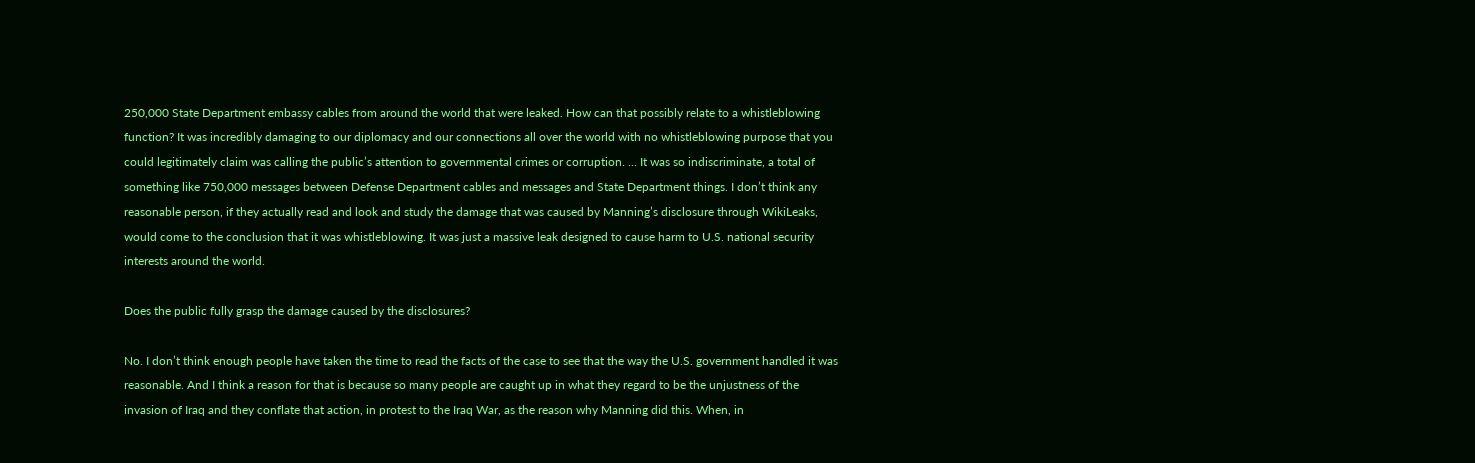250,000 State Department embassy cables from around the world that were leaked. How can that possibly relate to a whistleblowing function? It was incredibly damaging to our diplomacy and our connections all over the world with no whistleblowing purpose that you could legitimately claim was calling the public’s attention to governmental crimes or corruption. … It was so indiscriminate, a total of something like 750,000 messages between Defense Department cables and messages and State Department things. I don’t think any reasonable person, if they actually read and look and study the damage that was caused by Manning’s disclosure through WikiLeaks, would come to the conclusion that it was whistleblowing. It was just a massive leak designed to cause harm to U.S. national security interests around the world.

Does the public fully grasp the damage caused by the disclosures?

No. I don’t think enough people have taken the time to read the facts of the case to see that the way the U.S. government handled it was reasonable. And I think a reason for that is because so many people are caught up in what they regard to be the unjustness of the invasion of Iraq and they conflate that action, in protest to the Iraq War, as the reason why Manning did this. When, in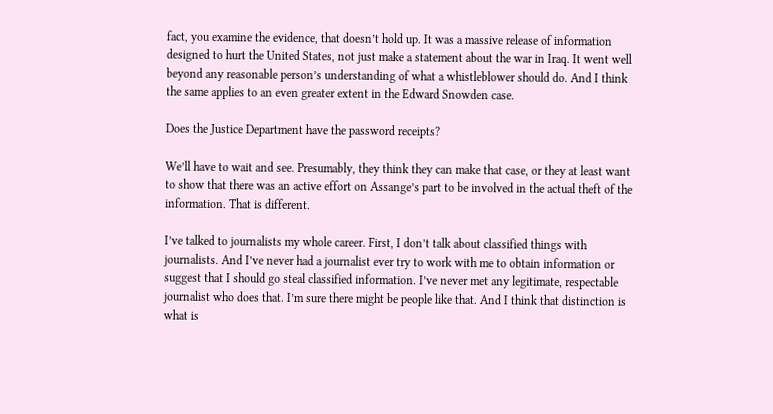fact, you examine the evidence, that doesn’t hold up. It was a massive release of information designed to hurt the United States, not just make a statement about the war in Iraq. It went well beyond any reasonable person’s understanding of what a whistleblower should do. And I think the same applies to an even greater extent in the Edward Snowden case.

Does the Justice Department have the password receipts?

We’ll have to wait and see. Presumably, they think they can make that case, or they at least want to show that there was an active effort on Assange’s part to be involved in the actual theft of the information. That is different.

I’ve talked to journalists my whole career. First, I don’t talk about classified things with journalists. And I’ve never had a journalist ever try to work with me to obtain information or suggest that I should go steal classified information. I’ve never met any legitimate, respectable journalist who does that. I’m sure there might be people like that. And I think that distinction is what is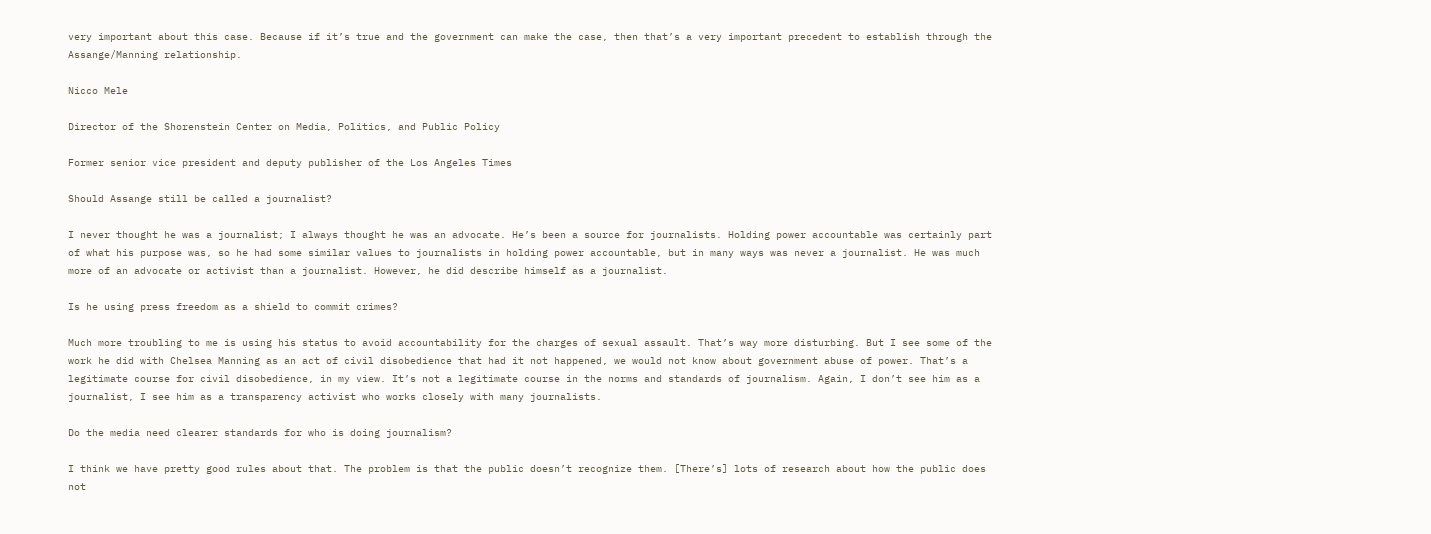very important about this case. Because if it’s true and the government can make the case, then that’s a very important precedent to establish through the Assange/Manning relationship.

Nicco Mele

Director of the Shorenstein Center on Media, Politics, and Public Policy

Former senior vice president and deputy publisher of the Los Angeles Times

Should Assange still be called a journalist?

I never thought he was a journalist; I always thought he was an advocate. He’s been a source for journalists. Holding power accountable was certainly part of what his purpose was, so he had some similar values to journalists in holding power accountable, but in many ways was never a journalist. He was much more of an advocate or activist than a journalist. However, he did describe himself as a journalist.

Is he using press freedom as a shield to commit crimes?

Much more troubling to me is using his status to avoid accountability for the charges of sexual assault. That’s way more disturbing. But I see some of the work he did with Chelsea Manning as an act of civil disobedience that had it not happened, we would not know about government abuse of power. That’s a legitimate course for civil disobedience, in my view. It’s not a legitimate course in the norms and standards of journalism. Again, I don’t see him as a journalist, I see him as a transparency activist who works closely with many journalists.

Do the media need clearer standards for who is doing journalism?

I think we have pretty good rules about that. The problem is that the public doesn’t recognize them. [There’s] lots of research about how the public does not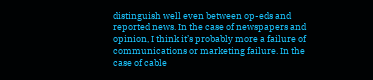distinguish well even between op-eds and reported news. In the case of newspapers and opinion, I think it’s probably more a failure of communications or marketing failure. In the case of cable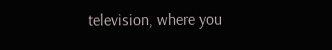television, where you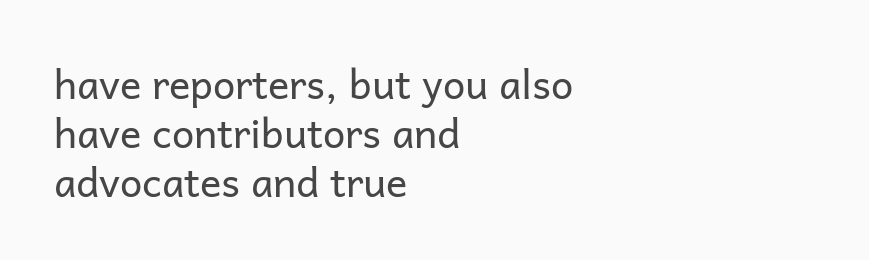have reporters, but you also have contributors and advocates and true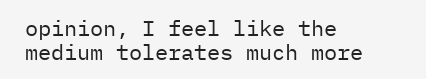opinion, I feel like the medium tolerates much more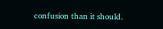confusion than it should.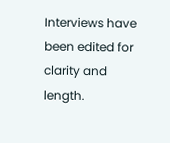Interviews have been edited for clarity and length.